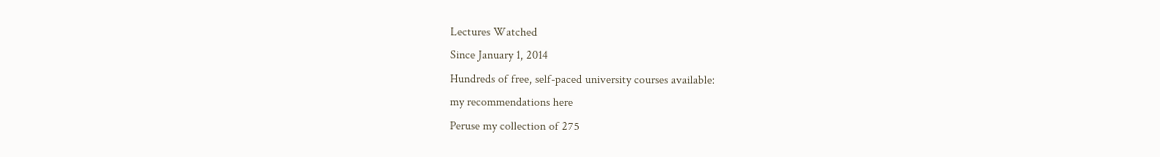Lectures Watched
Since January 1, 2014
Hundreds of free, self-paced university courses available:
my recommendations here
Peruse my collection of 275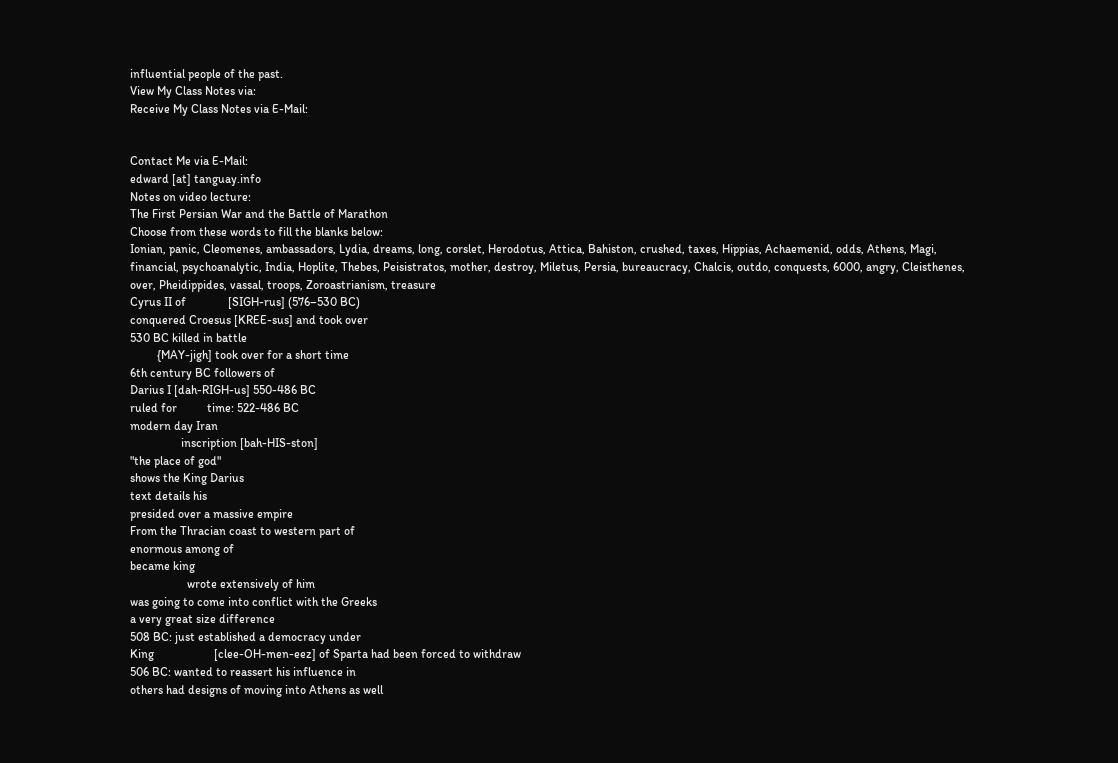influential people of the past.
View My Class Notes via:
Receive My Class Notes via E-Mail:


Contact Me via E-Mail:
edward [at] tanguay.info
Notes on video lecture:
The First Persian War and the Battle of Marathon
Choose from these words to fill the blanks below:
Ionian, panic, Cleomenes, ambassadors, Lydia, dreams, long, corslet, Herodotus, Attica, Bahiston, crushed, taxes, Hippias, Achaemenid, odds, Athens, Magi, financial, psychoanalytic, India, Hoplite, Thebes, Peisistratos, mother, destroy, Miletus, Persia, bureaucracy, Chalcis, outdo, conquests, 6000, angry, Cleisthenes, over, Pheidippides, vassal, troops, Zoroastrianism, treasure
Cyrus II of              [SIGH-rus] (576–530 BC)
conquered Croesus [KREE-sus] and took over
530 BC killed in battle
         {MAY-jigh] took over for a short time
6th century BC followers of
Darius I [dah-RIGH-us] 550-486 BC
ruled for          time: 522-486 BC
modern day Iran
                 inscription [bah-HIS-ston]
"the place of god"
shows the King Darius
text details his
presided over a massive empire
From the Thracian coast to western part of
enormous among of
became king
                   wrote extensively of him
was going to come into conflict with the Greeks
a very great size difference
508 BC: just established a democracy under
King                    [clee-OH-men-eez] of Sparta had been forced to withdraw
506 BC: wanted to reassert his influence in
others had designs of moving into Athens as well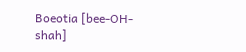Boeotia [bee-OH-shah]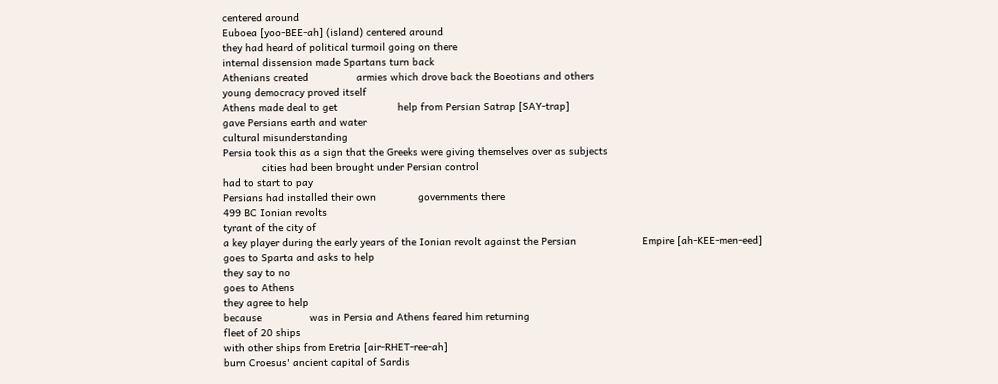centered around
Euboea [yoo-BEE-ah] (island) centered around
they had heard of political turmoil going on there
internal dissension made Spartans turn back
Athenians created                armies which drove back the Boeotians and others
young democracy proved itself
Athens made deal to get                    help from Persian Satrap [SAY-trap]
gave Persians earth and water
cultural misunderstanding
Persia took this as a sign that the Greeks were giving themselves over as subjects
             cities had been brought under Persian control
had to start to pay
Persians had installed their own              governments there
499 BC Ionian revolts
tyrant of the city of
a key player during the early years of the Ionian revolt against the Persian                      Empire [ah-KEE-men-eed]
goes to Sparta and asks to help
they say to no
goes to Athens
they agree to help
because                was in Persia and Athens feared him returning
fleet of 20 ships
with other ships from Eretria [air-RHET-ree-ah]
burn Croesus' ancient capital of Sardis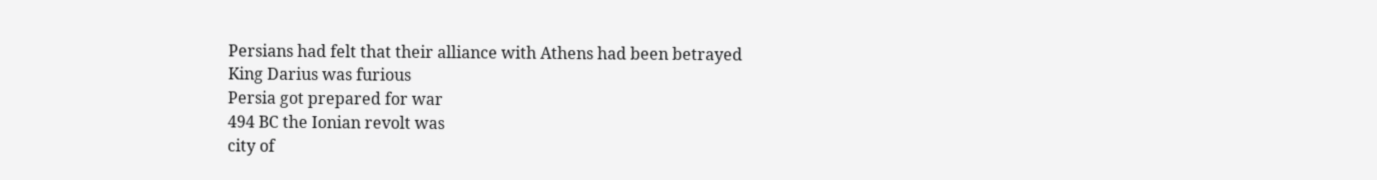Persians had felt that their alliance with Athens had been betrayed
King Darius was furious
Persia got prepared for war
494 BC the Ionian revolt was
city of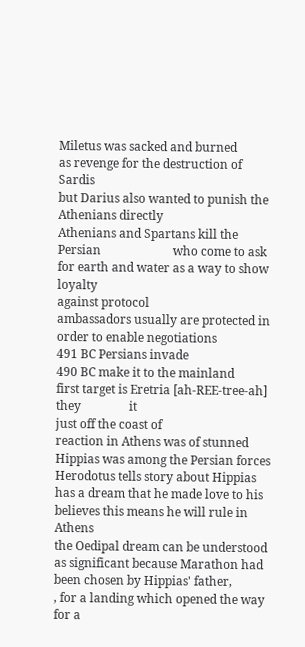Miletus was sacked and burned
as revenge for the destruction of Sardis
but Darius also wanted to punish the Athenians directly
Athenians and Spartans kill the Persian                        who come to ask for earth and water as a way to show loyalty
against protocol
ambassadors usually are protected in order to enable negotiations
491 BC Persians invade
490 BC make it to the mainland
first target is Eretria [ah-REE-tree-ah]
they                it
just off the coast of
reaction in Athens was of stunned
Hippias was among the Persian forces
Herodotus tells story about Hippias
has a dream that he made love to his
believes this means he will rule in Athens
the Oedipal dream can be understood as significant because Marathon had been chosen by Hippias' father,                         , for a landing which opened the way for a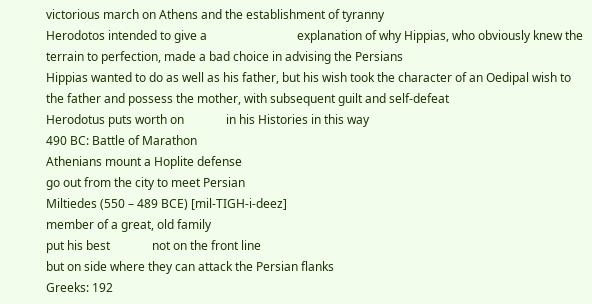victorious march on Athens and the establishment of tyranny
Herodotos intended to give a                              explanation of why Hippias, who obviously knew the terrain to perfection, made a bad choice in advising the Persians
Hippias wanted to do as well as his father, but his wish took the character of an Oedipal wish to            the father and possess the mother, with subsequent guilt and self-defeat
Herodotus puts worth on              in his Histories in this way
490 BC: Battle of Marathon
Athenians mount a Hoplite defense
go out from the city to meet Persian
Miltiedes (550 – 489 BCE) [mil-TIGH-i-deez]
member of a great, old family
put his best              not on the front line
but on side where they can attack the Persian flanks
Greeks: 192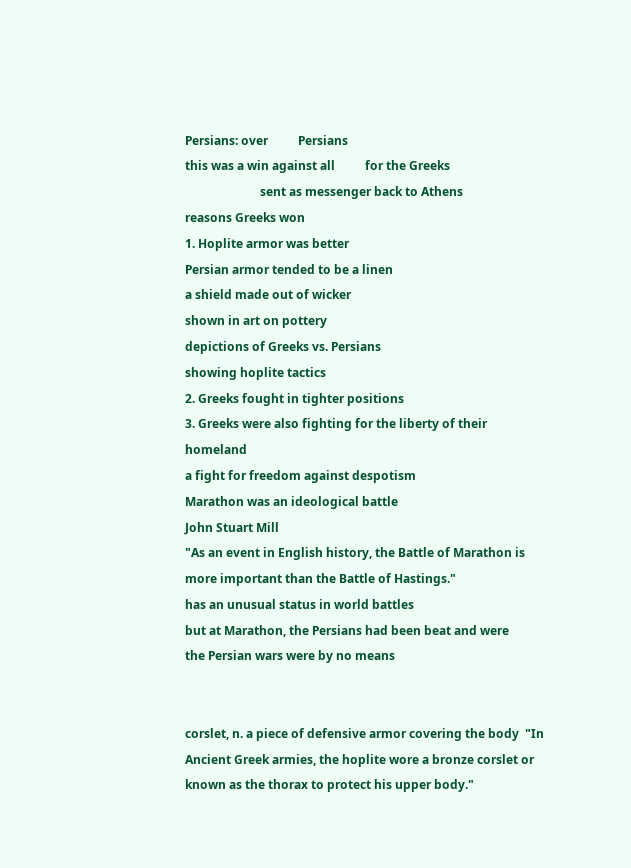Persians: over          Persians
this was a win against all          for the Greeks
                         sent as messenger back to Athens
reasons Greeks won
1. Hoplite armor was better
Persian armor tended to be a linen
a shield made out of wicker
shown in art on pottery
depictions of Greeks vs. Persians
showing hoplite tactics
2. Greeks fought in tighter positions
3. Greeks were also fighting for the liberty of their homeland
a fight for freedom against despotism
Marathon was an ideological battle
John Stuart Mill
"As an event in English history, the Battle of Marathon is more important than the Battle of Hastings."
has an unusual status in world battles
but at Marathon, the Persians had been beat and were
the Persian wars were by no means


corslet, n. a piece of defensive armor covering the body  "In Ancient Greek armies, the hoplite wore a bronze corslet or known as the thorax to protect his upper body."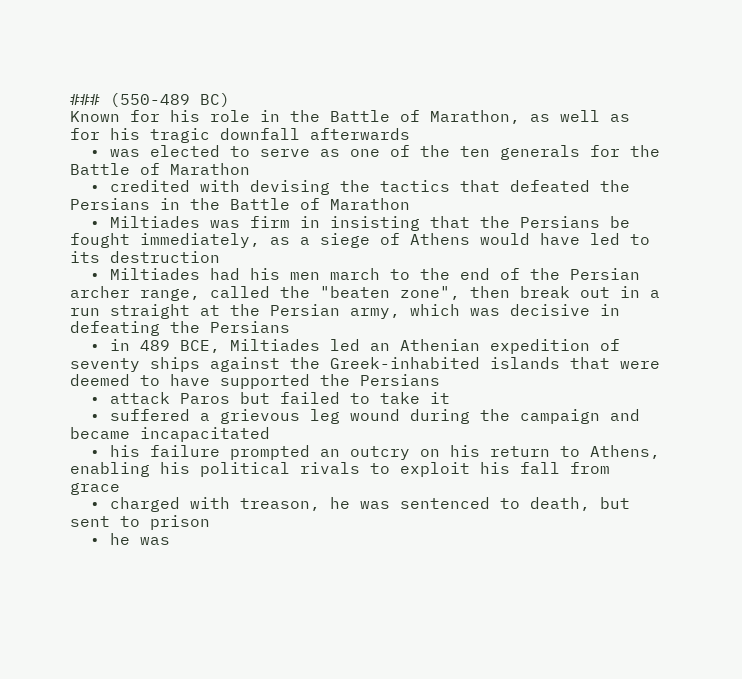### (550-489 BC)
Known for his role in the Battle of Marathon, as well as for his tragic downfall afterwards
  • was elected to serve as one of the ten generals for the Battle of Marathon
  • credited with devising the tactics that defeated the Persians in the Battle of Marathon
  • Miltiades was firm in insisting that the Persians be fought immediately, as a siege of Athens would have led to its destruction
  • Miltiades had his men march to the end of the Persian archer range, called the "beaten zone", then break out in a run straight at the Persian army, which was decisive in defeating the Persians
  • in 489 BCE, Miltiades led an Athenian expedition of seventy ships against the Greek-inhabited islands that were deemed to have supported the Persians
  • attack Paros but failed to take it
  • suffered a grievous leg wound during the campaign and became incapacitated
  • his failure prompted an outcry on his return to Athens, enabling his political rivals to exploit his fall from grace
  • charged with treason, he was sentenced to death, but sent to prison
  • he was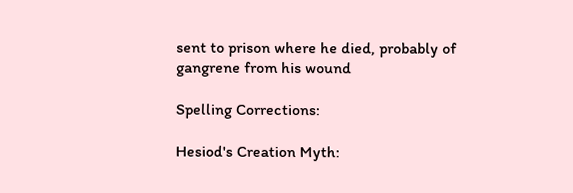sent to prison where he died, probably of gangrene from his wound

Spelling Corrections:

Hesiod's Creation Myth: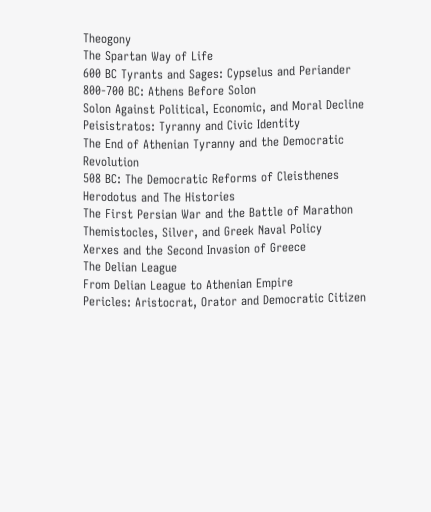Theogony
The Spartan Way of Life
600 BC Tyrants and Sages: Cypselus and Periander
800-700 BC: Athens Before Solon
Solon Against Political, Economic, and Moral Decline
Peisistratos: Tyranny and Civic Identity
The End of Athenian Tyranny and the Democratic Revolution
508 BC: The Democratic Reforms of Cleisthenes
Herodotus and The Histories
The First Persian War and the Battle of Marathon
Themistocles, Silver, and Greek Naval Policy
Xerxes and the Second Invasion of Greece
The Delian League
From Delian League to Athenian Empire
Pericles: Aristocrat, Orator and Democratic Citizen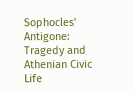Sophocles' Antigone: Tragedy and Athenian Civic Life